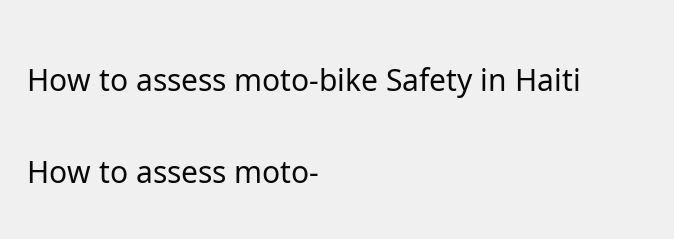How to assess moto-bike Safety in Haiti

How to assess moto-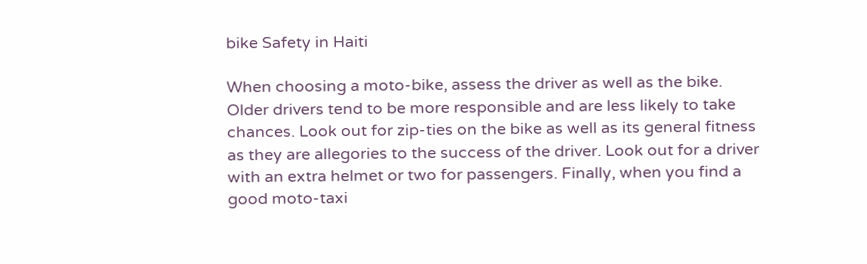bike Safety in Haiti

When choosing a moto-bike, assess the driver as well as the bike. Older drivers tend to be more responsible and are less likely to take chances. Look out for zip-ties on the bike as well as its general fitness as they are allegories to the success of the driver. Look out for a driver with an extra helmet or two for passengers. Finally, when you find a good moto-taxi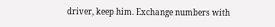driver, keep him. Exchange numbers with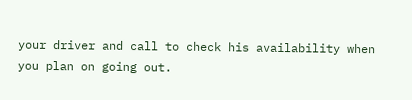your driver and call to check his availability when you plan on going out.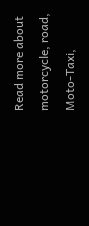Read more about motorcycle, road, Moto-Taxi,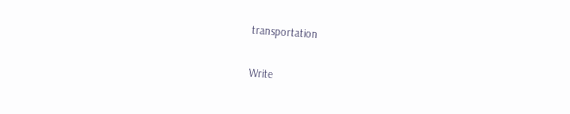transportation

Write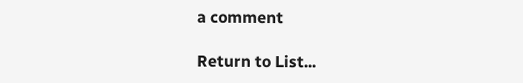a comment

Return to List...